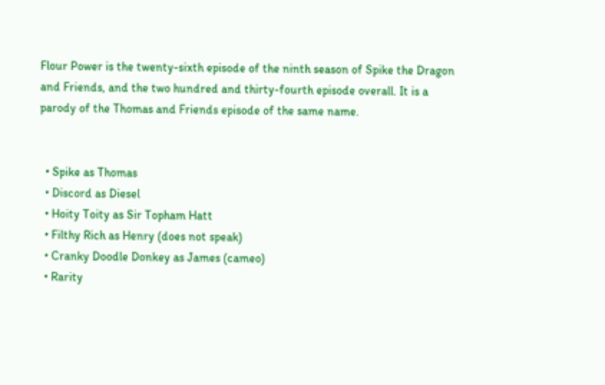Flour Power is the twenty-sixth episode of the ninth season of Spike the Dragon and Friends, and the two hundred and thirty-fourth episode overall. It is a parody of the Thomas and Friends episode of the same name.


  • Spike as Thomas
  • Discord as Diesel
  • Hoity Toity as Sir Topham Hatt
  • Filthy Rich as Henry (does not speak)
  • Cranky Doodle Donkey as James (cameo)
  • Rarity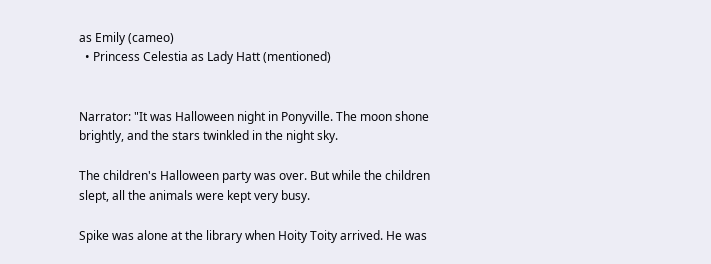as Emily (cameo)
  • Princess Celestia as Lady Hatt (mentioned)


Narrator: "It was Halloween night in Ponyville. The moon shone brightly, and the stars twinkled in the night sky.

The children's Halloween party was over. But while the children slept, all the animals were kept very busy.

Spike was alone at the library when Hoity Toity arrived. He was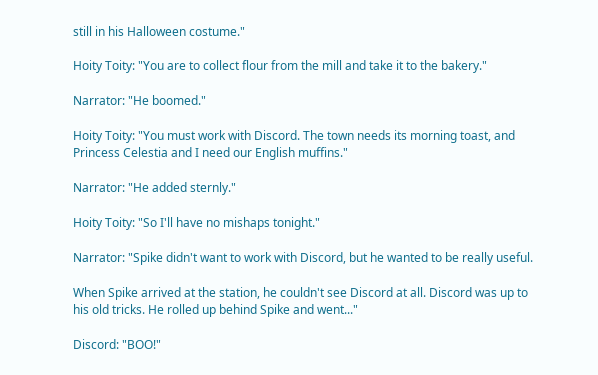still in his Halloween costume."

Hoity Toity: "You are to collect flour from the mill and take it to the bakery."

Narrator: "He boomed."

Hoity Toity: "You must work with Discord. The town needs its morning toast, and Princess Celestia and I need our English muffins."

Narrator: "He added sternly."

Hoity Toity: "So I'll have no mishaps tonight."

Narrator: "Spike didn't want to work with Discord, but he wanted to be really useful.

When Spike arrived at the station, he couldn't see Discord at all. Discord was up to his old tricks. He rolled up behind Spike and went..."

Discord: "BOO!"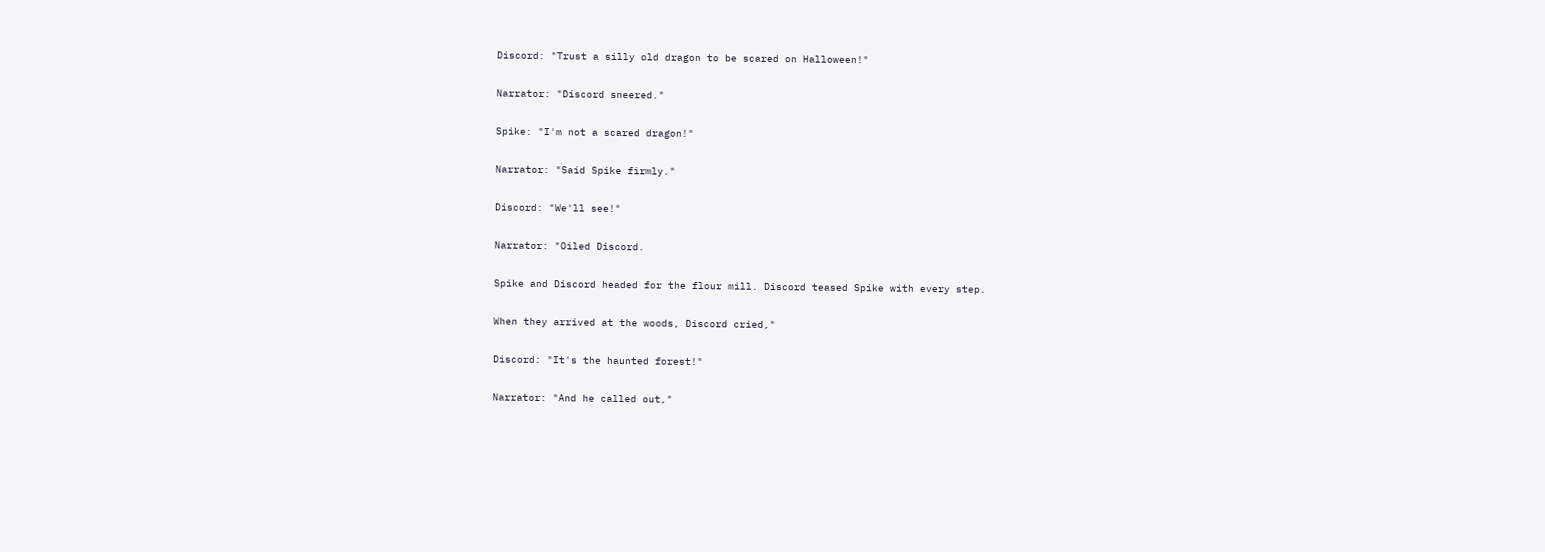Discord: "Trust a silly old dragon to be scared on Halloween!"

Narrator: "Discord sneered."

Spike: "I'm not a scared dragon!"

Narrator: "Said Spike firmly."

Discord: "We'll see!"

Narrator: "Oiled Discord.

Spike and Discord headed for the flour mill. Discord teased Spike with every step.

When they arrived at the woods, Discord cried,"

Discord: "It's the haunted forest!"

Narrator: "And he called out,"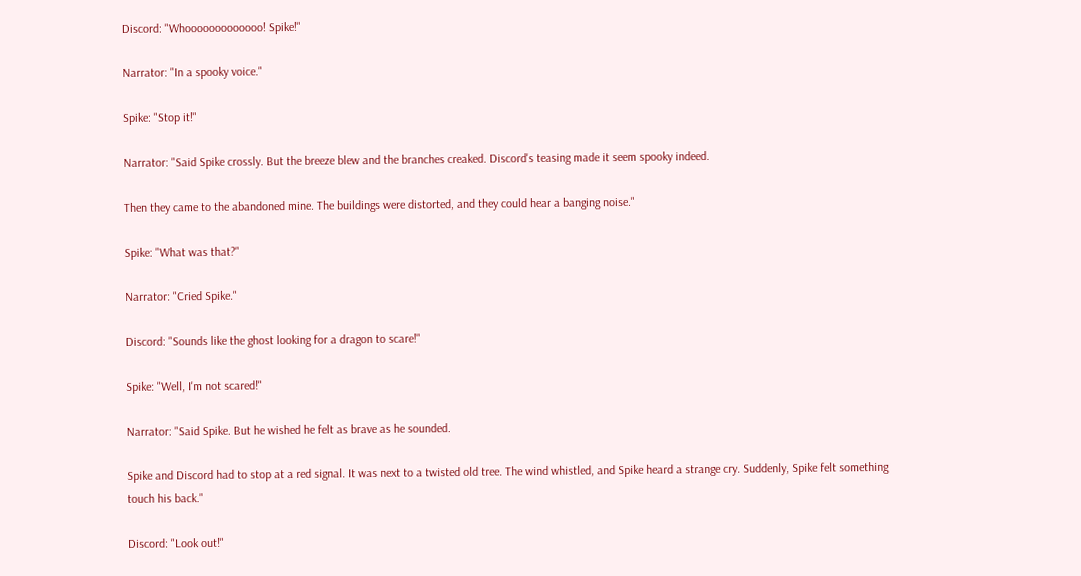Discord: "Whooooooooooooo! Spike!"

Narrator: "In a spooky voice."

Spike: "Stop it!"

Narrator: "Said Spike crossly. But the breeze blew and the branches creaked. Discord's teasing made it seem spooky indeed.

Then they came to the abandoned mine. The buildings were distorted, and they could hear a banging noise."

Spike: "What was that?"

Narrator: "Cried Spike."

Discord: "Sounds like the ghost looking for a dragon to scare!"

Spike: "Well, I'm not scared!"

Narrator: "Said Spike. But he wished he felt as brave as he sounded.

Spike and Discord had to stop at a red signal. It was next to a twisted old tree. The wind whistled, and Spike heard a strange cry. Suddenly, Spike felt something touch his back."

Discord: "Look out!"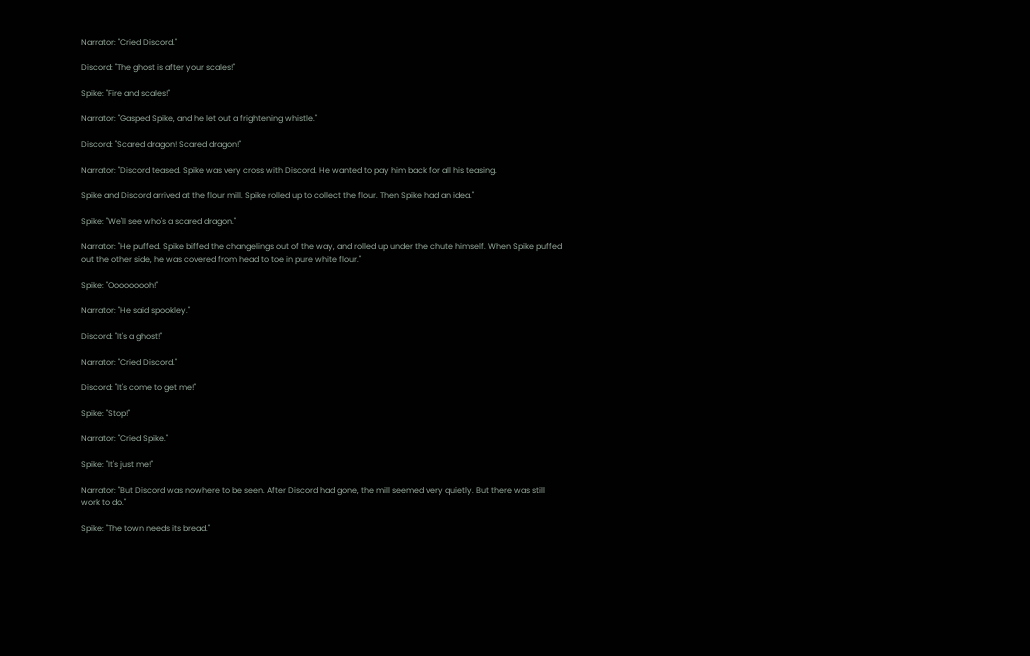Narrator: "Cried Discord."

Discord: "The ghost is after your scales!"

Spike: "Fire and scales!"

Narrator: "Gasped Spike, and he let out a frightening whistle."

Discord: "Scared dragon! Scared dragon!"

Narrator: "Discord teased. Spike was very cross with Discord. He wanted to pay him back for all his teasing.

Spike and Discord arrived at the flour mill. Spike rolled up to collect the flour. Then Spike had an idea."

Spike: "We'll see who's a scared dragon."

Narrator: "He puffed. Spike biffed the changelings out of the way, and rolled up under the chute himself. When Spike puffed out the other side, he was covered from head to toe in pure white flour."

Spike: "Ooooooooh!"

Narrator: "He said spookley."

Discord: "It's a ghost!"

Narrator: "Cried Discord."

Discord: "It's come to get me!"

Spike: "Stop!"

Narrator: "Cried Spike."

Spike: "It's just me!"

Narrator: "But Discord was nowhere to be seen. After Discord had gone, the mill seemed very quietly. But there was still work to do."

Spike: "The town needs its bread."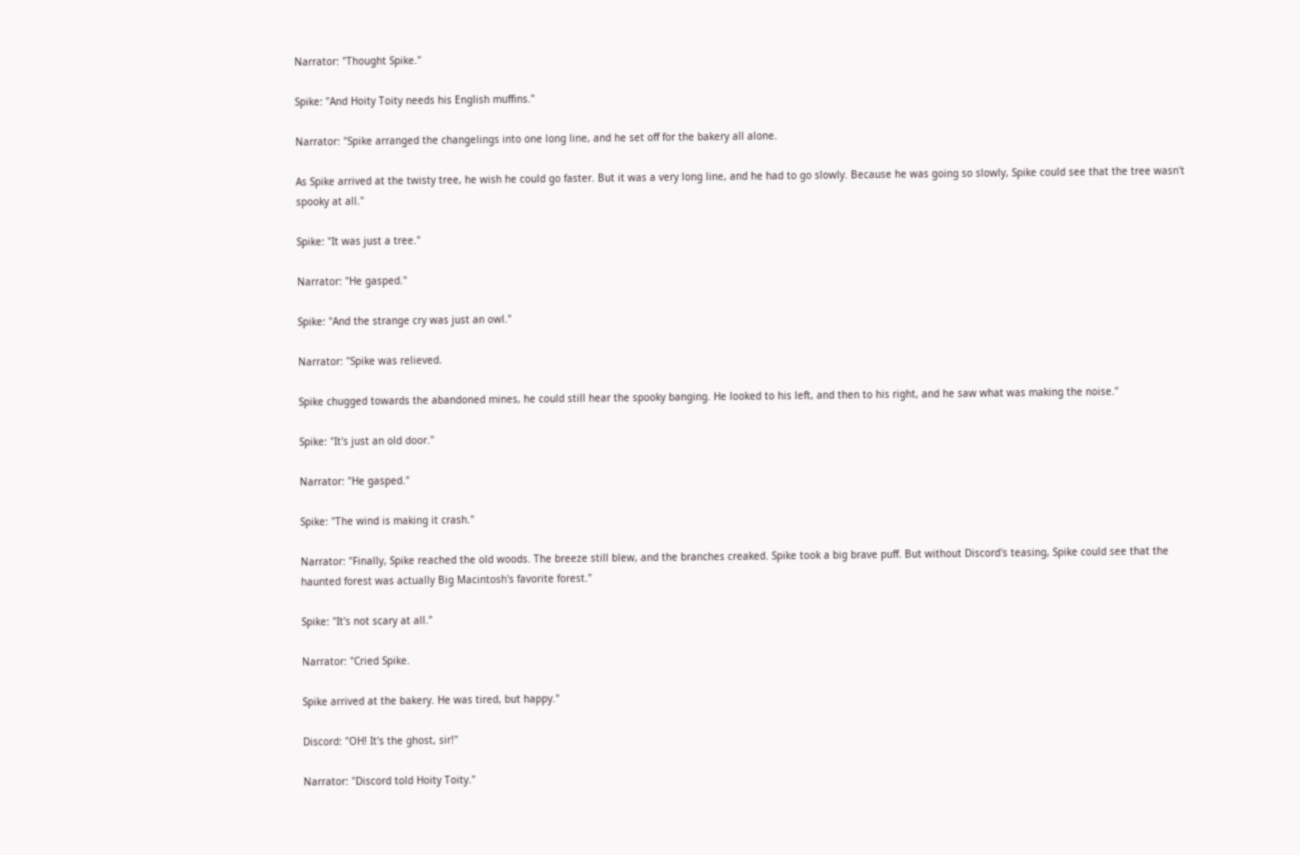Narrator: "Thought Spike."

Spike: "And Hoity Toity needs his English muffins."

Narrator: "Spike arranged the changelings into one long line, and he set off for the bakery all alone.

As Spike arrived at the twisty tree, he wish he could go faster. But it was a very long line, and he had to go slowly. Because he was going so slowly, Spike could see that the tree wasn't spooky at all."

Spike: "It was just a tree."

Narrator: "He gasped."

Spike: "And the strange cry was just an owl."

Narrator: "Spike was relieved.

Spike chugged towards the abandoned mines, he could still hear the spooky banging. He looked to his left, and then to his right, and he saw what was making the noise."

Spike: "It's just an old door."

Narrator: "He gasped."

Spike: "The wind is making it crash."

Narrator: "Finally, Spike reached the old woods. The breeze still blew, and the branches creaked. Spike took a big brave puff. But without Discord's teasing, Spike could see that the haunted forest was actually Big Macintosh's favorite forest."

Spike: "It's not scary at all."

Narrator: "Cried Spike.

Spike arrived at the bakery. He was tired, but happy."

Discord: "OH! It's the ghost, sir!"

Narrator: "Discord told Hoity Toity."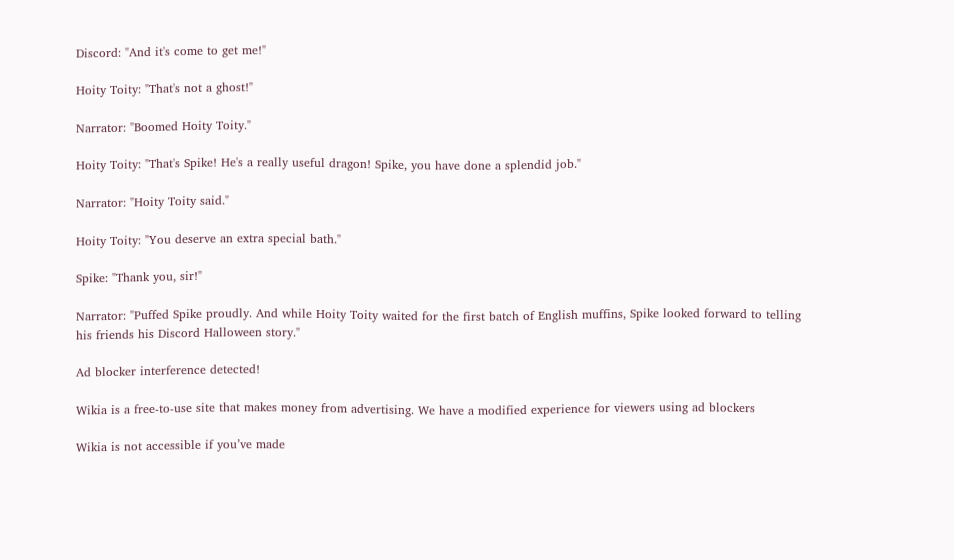Discord: "And it's come to get me!"

Hoity Toity: "That's not a ghost!"

Narrator: "Boomed Hoity Toity."

Hoity Toity: "That's Spike! He's a really useful dragon! Spike, you have done a splendid job."

Narrator: "Hoity Toity said."

Hoity Toity: "You deserve an extra special bath."

Spike: "Thank you, sir!"

Narrator: "Puffed Spike proudly. And while Hoity Toity waited for the first batch of English muffins, Spike looked forward to telling his friends his Discord Halloween story."

Ad blocker interference detected!

Wikia is a free-to-use site that makes money from advertising. We have a modified experience for viewers using ad blockers

Wikia is not accessible if you’ve made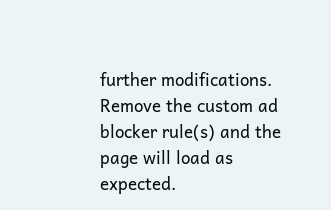further modifications. Remove the custom ad blocker rule(s) and the page will load as expected.